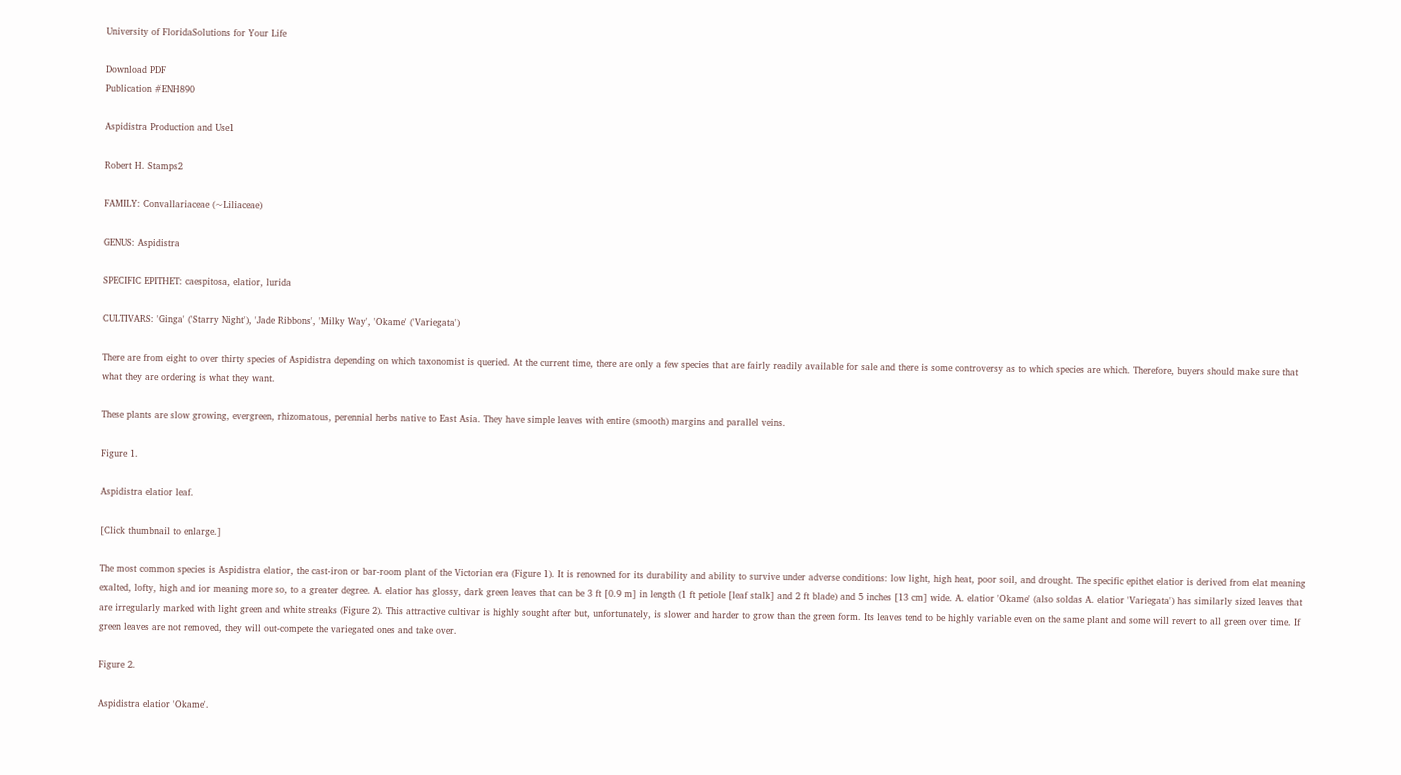University of FloridaSolutions for Your Life

Download PDF
Publication #ENH890

Aspidistra Production and Use1

Robert H. Stamps2

FAMILY: Convallariaceae (~Liliaceae)

GENUS: Aspidistra

SPECIFIC EPITHET: caespitosa, elatior, lurida

CULTIVARS: 'Ginga' ('Starry Night'), 'Jade Ribbons', 'Milky Way', 'Okame' ('Variegata')

There are from eight to over thirty species of Aspidistra depending on which taxonomist is queried. At the current time, there are only a few species that are fairly readily available for sale and there is some controversy as to which species are which. Therefore, buyers should make sure that what they are ordering is what they want.

These plants are slow growing, evergreen, rhizomatous, perennial herbs native to East Asia. They have simple leaves with entire (smooth) margins and parallel veins.

Figure 1.

Aspidistra elatior leaf.

[Click thumbnail to enlarge.]

The most common species is Aspidistra elatior, the cast-iron or bar-room plant of the Victorian era (Figure 1). It is renowned for its durability and ability to survive under adverse conditions: low light, high heat, poor soil, and drought. The specific epithet elatior is derived from elat meaning exalted, lofty, high and ior meaning more so, to a greater degree. A. elatior has glossy, dark green leaves that can be 3 ft [0.9 m] in length (1 ft petiole [leaf stalk] and 2 ft blade) and 5 inches [13 cm] wide. A. elatior 'Okame' (also soldas A. elatior 'Variegata') has similarly sized leaves that are irregularly marked with light green and white streaks (Figure 2). This attractive cultivar is highly sought after but, unfortunately, is slower and harder to grow than the green form. Its leaves tend to be highly variable even on the same plant and some will revert to all green over time. If green leaves are not removed, they will out-compete the variegated ones and take over.

Figure 2.

Aspidistra elatior 'Okame'.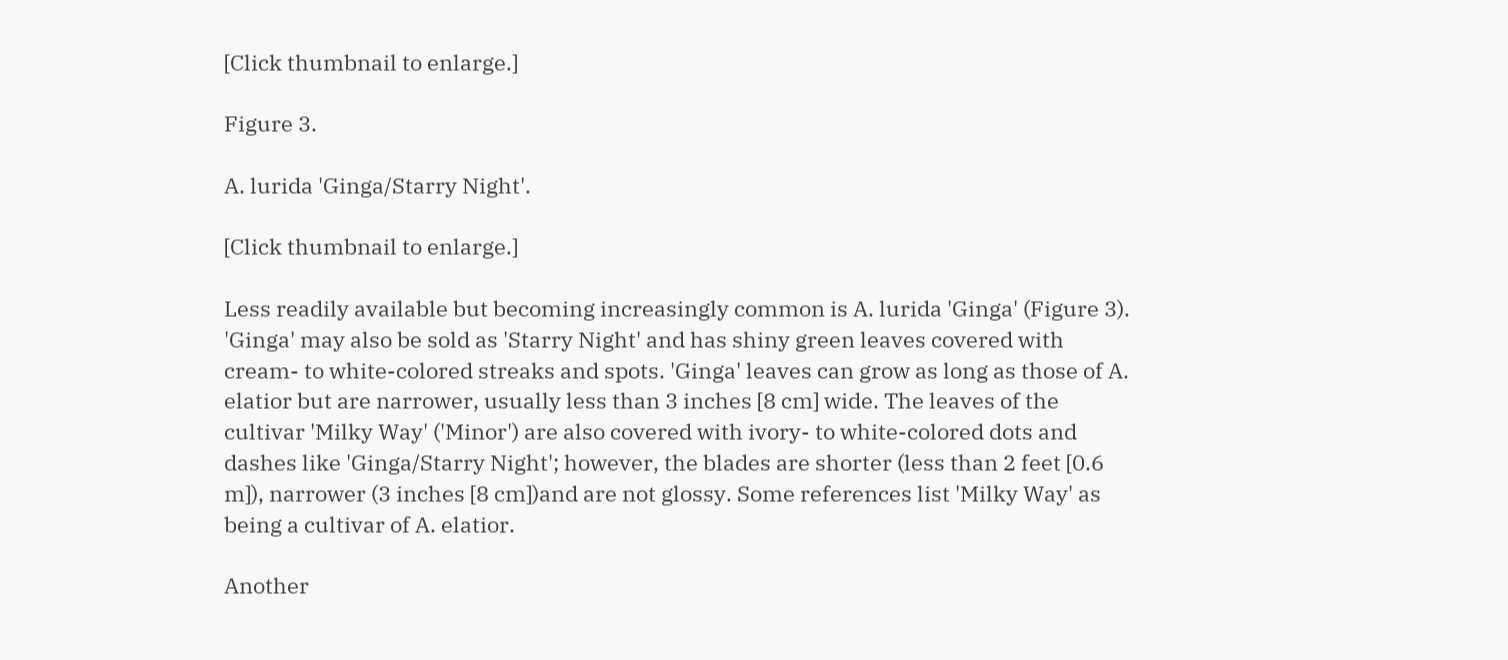[Click thumbnail to enlarge.]

Figure 3.

A. lurida 'Ginga/Starry Night'.

[Click thumbnail to enlarge.]

Less readily available but becoming increasingly common is A. lurida 'Ginga' (Figure 3). 'Ginga' may also be sold as 'Starry Night' and has shiny green leaves covered with cream- to white-colored streaks and spots. 'Ginga' leaves can grow as long as those of A. elatior but are narrower, usually less than 3 inches [8 cm] wide. The leaves of the cultivar 'Milky Way' ('Minor') are also covered with ivory- to white-colored dots and dashes like 'Ginga/Starry Night'; however, the blades are shorter (less than 2 feet [0.6 m]), narrower (3 inches [8 cm])and are not glossy. Some references list 'Milky Way' as being a cultivar of A. elatior.

Another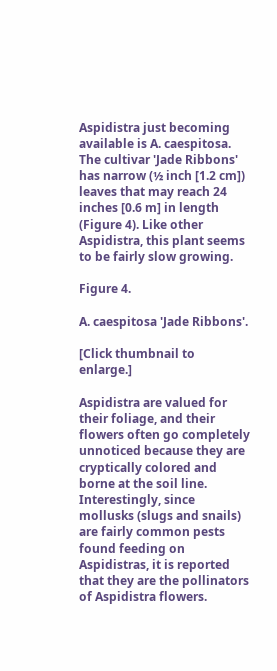Aspidistra just becoming available is A. caespitosa. The cultivar 'Jade Ribbons' has narrow (½ inch [1.2 cm]) leaves that may reach 24 inches [0.6 m] in length (Figure 4). Like other Aspidistra, this plant seems to be fairly slow growing.

Figure 4.

A. caespitosa 'Jade Ribbons'.

[Click thumbnail to enlarge.]

Aspidistra are valued for their foliage, and their flowers often go completely unnoticed because they are cryptically colored and borne at the soil line. Interestingly, since mollusks (slugs and snails) are fairly common pests found feeding on Aspidistras, it is reported that they are the pollinators of Aspidistra flowers.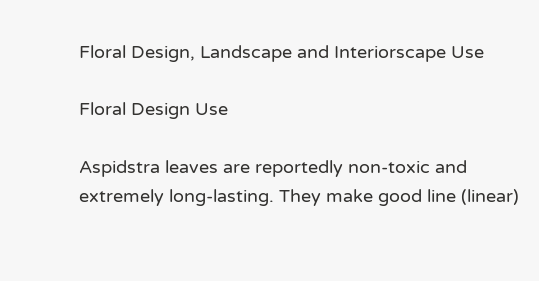Floral Design, Landscape and Interiorscape Use

Floral Design Use

Aspidstra leaves are reportedly non-toxic and extremely long-lasting. They make good line (linear)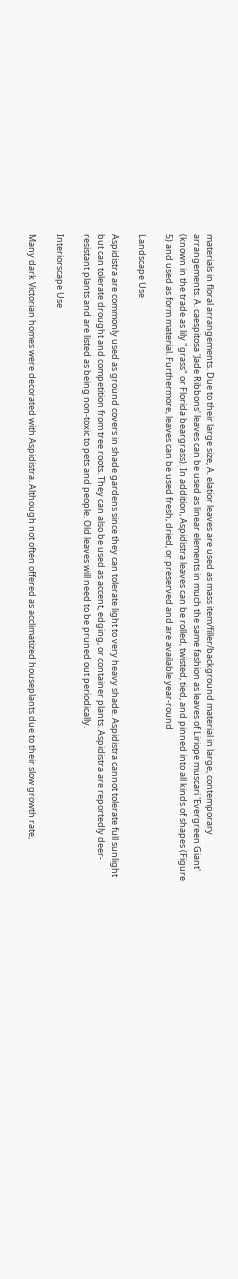materials in floral arrangements. Due to their large size, A. elatior leaves are used as mass item/filler/background material in large, contemporary arrangements. A. caespitosa 'Jade Ribbons' leaves can be used as linear elements in much the same fashion as leaves of Liriope muscari 'Evergreen Giant' (known in the trade as lily "grass" or Florida beargrass). In addition, Aspidistra leaves can be rolled, twisted, tied, and pinned into all kinds of shapes (Figure 5) and used as form material. Furthermore, leaves can be used fresh, dried, or preserved and are available year-round

Landscape Use

Aspidistra are commonly used as ground covers in shade gardens since they can tolerate light to very heavy shade. Aspidistra cannot tolerate full sunlight but can tolerate drought and competition from tree roots. They can also be used as accent, edging, or container plants. Aspidistra are reportedly deer-resistant plants and are listed as being non-toxic to pets and people. Old leaves will need to be pruned out periodically.

Interiorscape Use

Many dark Victorian homes were decorated with Aspidistra. Although not often offered as acclimatized houseplants due to their slow growth rate,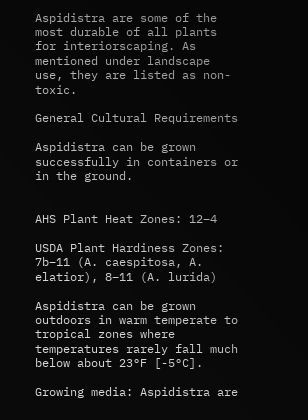Aspidistra are some of the most durable of all plants for interiorscaping. As mentioned under landscape use, they are listed as non-toxic.

General Cultural Requirements

Aspidistra can be grown successfully in containers or in the ground.


AHS Plant Heat Zones: 12–4

USDA Plant Hardiness Zones: 7b–11 (A. caespitosa, A. elatior), 8–11 (A. lurida)

Aspidistra can be grown outdoors in warm temperate to tropical zones where temperatures rarely fall much below about 23°F [-5°C].

Growing media: Aspidistra are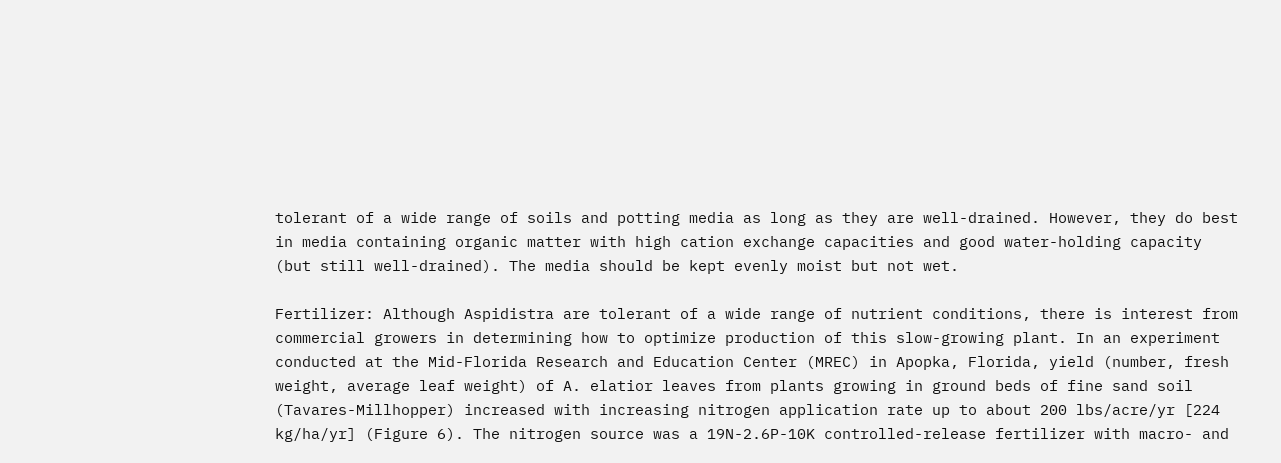tolerant of a wide range of soils and potting media as long as they are well-drained. However, they do best in media containing organic matter with high cation exchange capacities and good water-holding capacity (but still well-drained). The media should be kept evenly moist but not wet.

Fertilizer: Although Aspidistra are tolerant of a wide range of nutrient conditions, there is interest from commercial growers in determining how to optimize production of this slow-growing plant. In an experiment conducted at the Mid-Florida Research and Education Center (MREC) in Apopka, Florida, yield (number, fresh weight, average leaf weight) of A. elatior leaves from plants growing in ground beds of fine sand soil (Tavares-Millhopper) increased with increasing nitrogen application rate up to about 200 lbs/acre/yr [224 kg/ha/yr] (Figure 6). The nitrogen source was a 19N-2.6P-10K controlled-release fertilizer with macro- and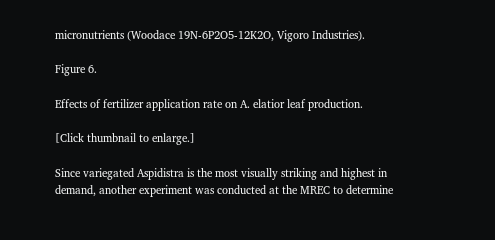micronutrients (Woodace 19N-6P2O5-12K2O, Vigoro Industries).

Figure 6.

Effects of fertilizer application rate on A. elatior leaf production.

[Click thumbnail to enlarge.]

Since variegated Aspidistra is the most visually striking and highest in demand, another experiment was conducted at the MREC to determine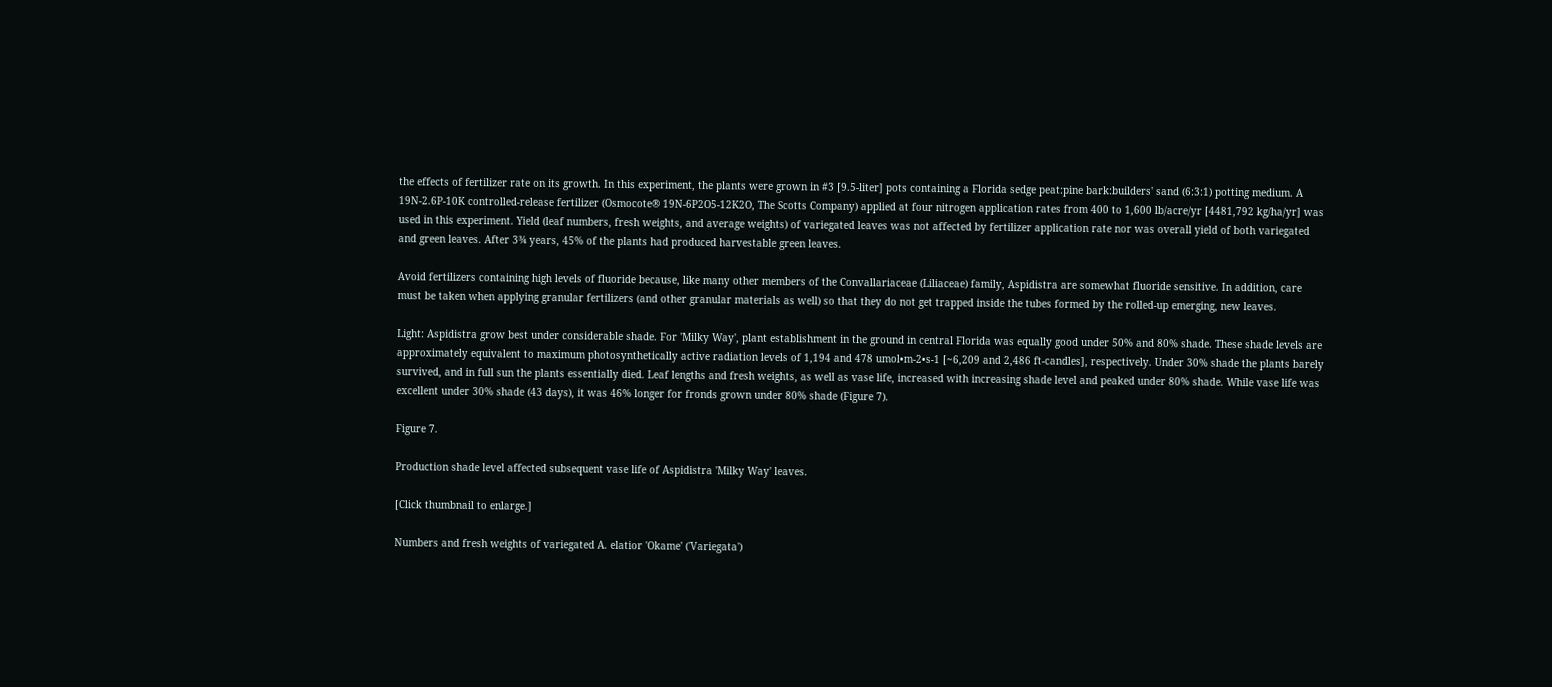the effects of fertilizer rate on its growth. In this experiment, the plants were grown in #3 [9.5-liter] pots containing a Florida sedge peat:pine bark:builders' sand (6:3:1) potting medium. A 19N-2.6P-10K controlled-release fertilizer (Osmocote® 19N-6P2O5-12K2O, The Scotts Company) applied at four nitrogen application rates from 400 to 1,600 lb/acre/yr [4481,792 kg/ha/yr] was used in this experiment. Yield (leaf numbers, fresh weights, and average weights) of variegated leaves was not affected by fertilizer application rate nor was overall yield of both variegated and green leaves. After 3¾ years, 45% of the plants had produced harvestable green leaves.

Avoid fertilizers containing high levels of fluoride because, like many other members of the Convallariaceae (Liliaceae) family, Aspidistra are somewhat fluoride sensitive. In addition, care must be taken when applying granular fertilizers (and other granular materials as well) so that they do not get trapped inside the tubes formed by the rolled-up emerging, new leaves.

Light: Aspidistra grow best under considerable shade. For 'Milky Way', plant establishment in the ground in central Florida was equally good under 50% and 80% shade. These shade levels are approximately equivalent to maximum photosynthetically active radiation levels of 1,194 and 478 umol•m-2•s-1 [~6,209 and 2,486 ft-candles], respectively. Under 30% shade the plants barely survived, and in full sun the plants essentially died. Leaf lengths and fresh weights, as well as vase life, increased with increasing shade level and peaked under 80% shade. While vase life was excellent under 30% shade (43 days), it was 46% longer for fronds grown under 80% shade (Figure 7).

Figure 7.

Production shade level affected subsequent vase life of Aspidistra 'Milky Way' leaves.

[Click thumbnail to enlarge.]

Numbers and fresh weights of variegated A. elatior 'Okame' ('Variegata')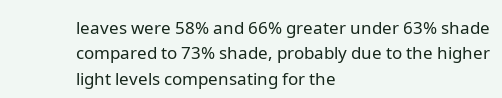leaves were 58% and 66% greater under 63% shade compared to 73% shade, probably due to the higher light levels compensating for the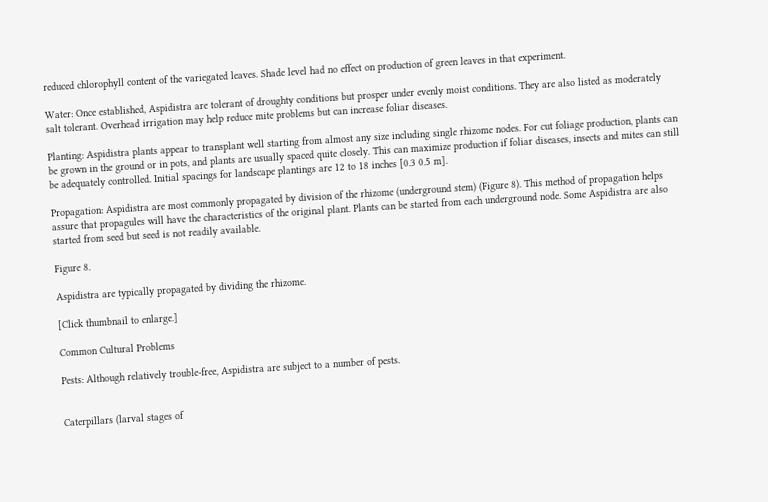reduced chlorophyll content of the variegated leaves. Shade level had no effect on production of green leaves in that experiment.

Water: Once established, Aspidistra are tolerant of droughty conditions but prosper under evenly moist conditions. They are also listed as moderately salt tolerant. Overhead irrigation may help reduce mite problems but can increase foliar diseases.

Planting: Aspidistra plants appear to transplant well starting from almost any size including single rhizome nodes. For cut foliage production, plants can be grown in the ground or in pots, and plants are usually spaced quite closely. This can maximize production if foliar diseases, insects and mites can still be adequately controlled. Initial spacings for landscape plantings are 12 to 18 inches [0.3 0.5 m].

Propagation: Aspidistra are most commonly propagated by division of the rhizome (underground stem) (Figure 8). This method of propagation helps assure that propagules will have the characteristics of the original plant. Plants can be started from each underground node. Some Aspidistra are also started from seed but seed is not readily available.

Figure 8.

Aspidistra are typically propagated by dividing the rhizome.

[Click thumbnail to enlarge.]

Common Cultural Problems

Pests: Although relatively trouble-free, Aspidistra are subject to a number of pests.


Caterpillars (larval stages of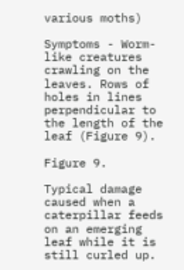various moths)

Symptoms - Worm-like creatures crawling on the leaves. Rows of holes in lines perpendicular to the length of the leaf (Figure 9).

Figure 9.

Typical damage caused when a caterpillar feeds on an emerging leaf while it is still curled up.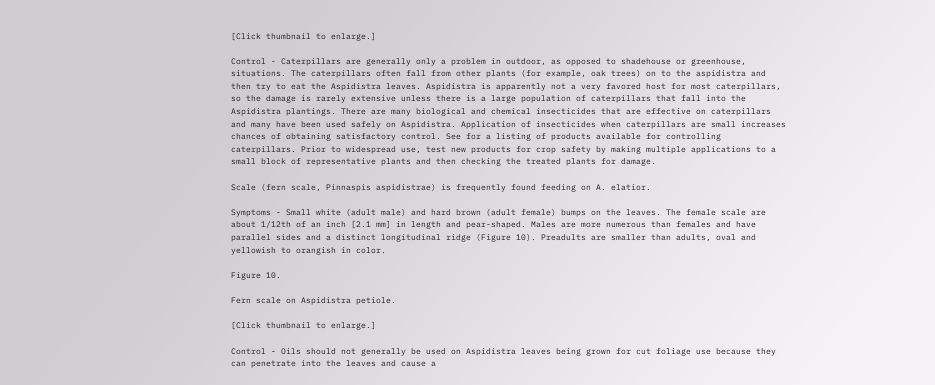[Click thumbnail to enlarge.]

Control - Caterpillars are generally only a problem in outdoor, as opposed to shadehouse or greenhouse, situations. The caterpillars often fall from other plants (for example, oak trees) on to the aspidistra and then try to eat the Aspidistra leaves. Aspidistra is apparently not a very favored host for most caterpillars, so the damage is rarely extensive unless there is a large population of caterpillars that fall into the Aspidistra plantings. There are many biological and chemical insecticides that are effective on caterpillars and many have been used safely on Aspidistra. Application of insecticides when caterpillars are small increases chances of obtaining satisfactory control. See for a listing of products available for controlling caterpillars. Prior to widespread use, test new products for crop safety by making multiple applications to a small block of representative plants and then checking the treated plants for damage.

Scale (fern scale, Pinnaspis aspidistrae) is frequently found feeding on A. elatior.

Symptoms - Small white (adult male) and hard brown (adult female) bumps on the leaves. The female scale are about 1/12th of an inch [2.1 mm] in length and pear-shaped. Males are more numerous than females and have parallel sides and a distinct longitudinal ridge (Figure 10). Preadults are smaller than adults, oval and yellowish to orangish in color.

Figure 10.

Fern scale on Aspidistra petiole.

[Click thumbnail to enlarge.]

Control - Oils should not generally be used on Aspidistra leaves being grown for cut foliage use because they can penetrate into the leaves and cause a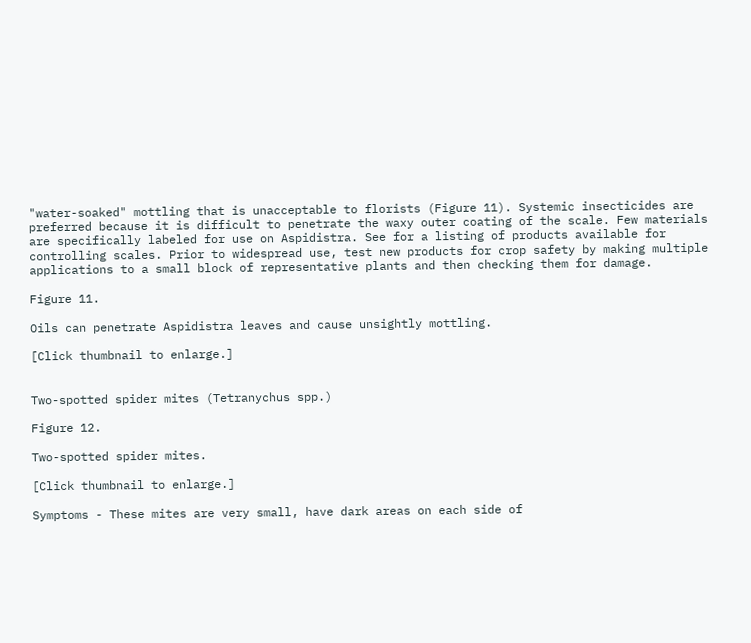"water-soaked" mottling that is unacceptable to florists (Figure 11). Systemic insecticides are preferred because it is difficult to penetrate the waxy outer coating of the scale. Few materials are specifically labeled for use on Aspidistra. See for a listing of products available for controlling scales. Prior to widespread use, test new products for crop safety by making multiple applications to a small block of representative plants and then checking them for damage.

Figure 11.

Oils can penetrate Aspidistra leaves and cause unsightly mottling.

[Click thumbnail to enlarge.]


Two-spotted spider mites (Tetranychus spp.)

Figure 12.

Two-spotted spider mites.

[Click thumbnail to enlarge.]

Symptoms - These mites are very small, have dark areas on each side of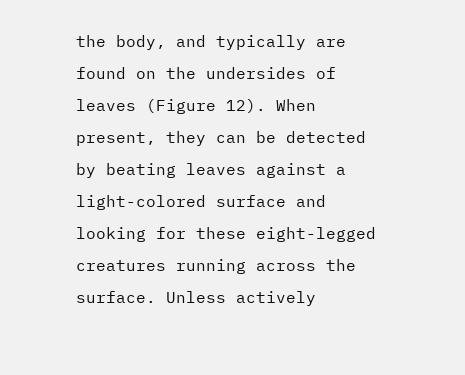the body, and typically are found on the undersides of leaves (Figure 12). When present, they can be detected by beating leaves against a light-colored surface and looking for these eight-legged creatures running across the surface. Unless actively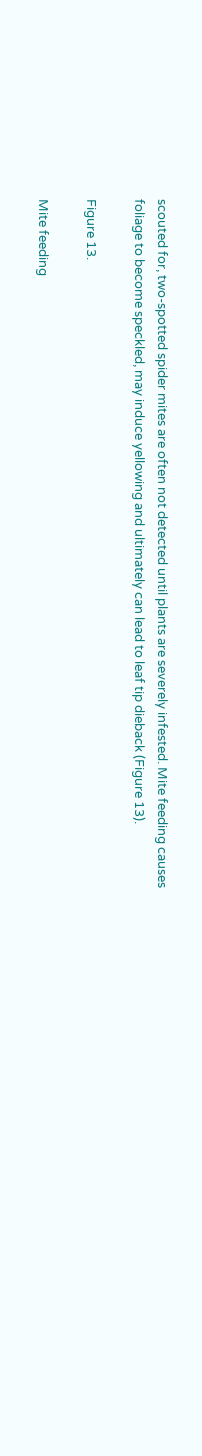scouted for, two-spotted spider mites are often not detected until plants are severely infested. Mite feeding causes foliage to become speckled, may induce yellowing and ultimately can lead to leaf tip dieback (Figure 13).

Figure 13.

Mite feeding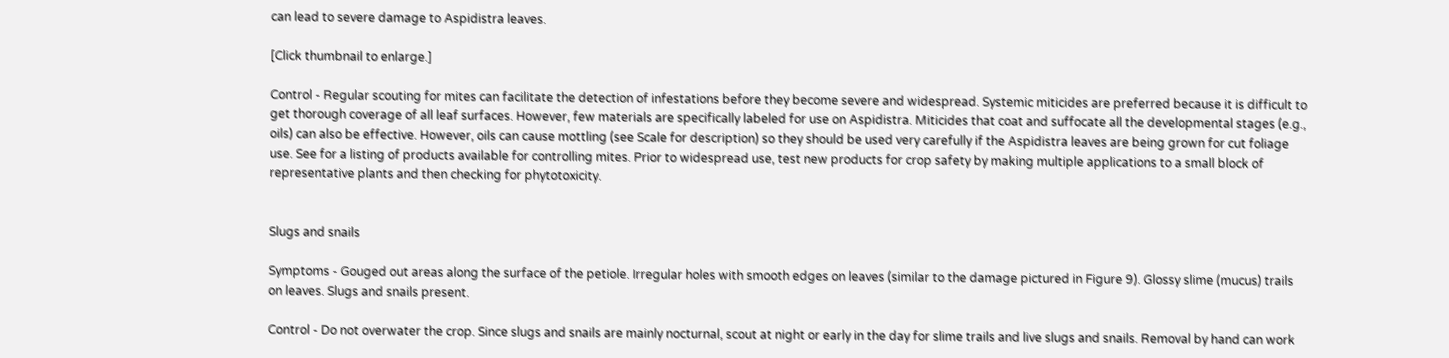can lead to severe damage to Aspidistra leaves.

[Click thumbnail to enlarge.]

Control - Regular scouting for mites can facilitate the detection of infestations before they become severe and widespread. Systemic miticides are preferred because it is difficult to get thorough coverage of all leaf surfaces. However, few materials are specifically labeled for use on Aspidistra. Miticides that coat and suffocate all the developmental stages (e.g., oils) can also be effective. However, oils can cause mottling (see Scale for description) so they should be used very carefully if the Aspidistra leaves are being grown for cut foliage use. See for a listing of products available for controlling mites. Prior to widespread use, test new products for crop safety by making multiple applications to a small block of representative plants and then checking for phytotoxicity.


Slugs and snails

Symptoms - Gouged out areas along the surface of the petiole. Irregular holes with smooth edges on leaves (similar to the damage pictured in Figure 9). Glossy slime (mucus) trails on leaves. Slugs and snails present.

Control - Do not overwater the crop. Since slugs and snails are mainly nocturnal, scout at night or early in the day for slime trails and live slugs and snails. Removal by hand can work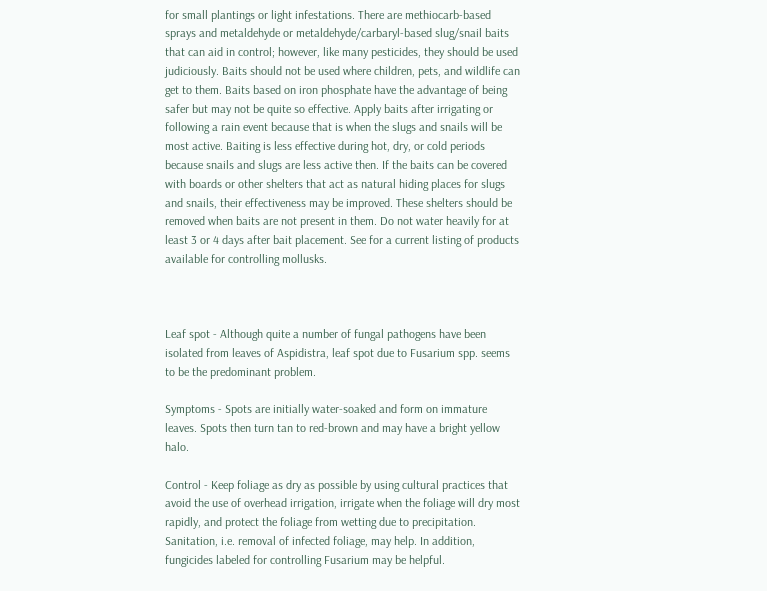for small plantings or light infestations. There are methiocarb-based sprays and metaldehyde or metaldehyde/carbaryl-based slug/snail baits that can aid in control; however, like many pesticides, they should be used judiciously. Baits should not be used where children, pets, and wildlife can get to them. Baits based on iron phosphate have the advantage of being safer but may not be quite so effective. Apply baits after irrigating or following a rain event because that is when the slugs and snails will be most active. Baiting is less effective during hot, dry, or cold periods because snails and slugs are less active then. If the baits can be covered with boards or other shelters that act as natural hiding places for slugs and snails, their effectiveness may be improved. These shelters should be removed when baits are not present in them. Do not water heavily for at least 3 or 4 days after bait placement. See for a current listing of products available for controlling mollusks.



Leaf spot - Although quite a number of fungal pathogens have been isolated from leaves of Aspidistra, leaf spot due to Fusarium spp. seems to be the predominant problem.

Symptoms - Spots are initially water-soaked and form on immature leaves. Spots then turn tan to red-brown and may have a bright yellow halo.

Control - Keep foliage as dry as possible by using cultural practices that avoid the use of overhead irrigation, irrigate when the foliage will dry most rapidly, and protect the foliage from wetting due to precipitation. Sanitation, i.e. removal of infected foliage, may help. In addition, fungicides labeled for controlling Fusarium may be helpful.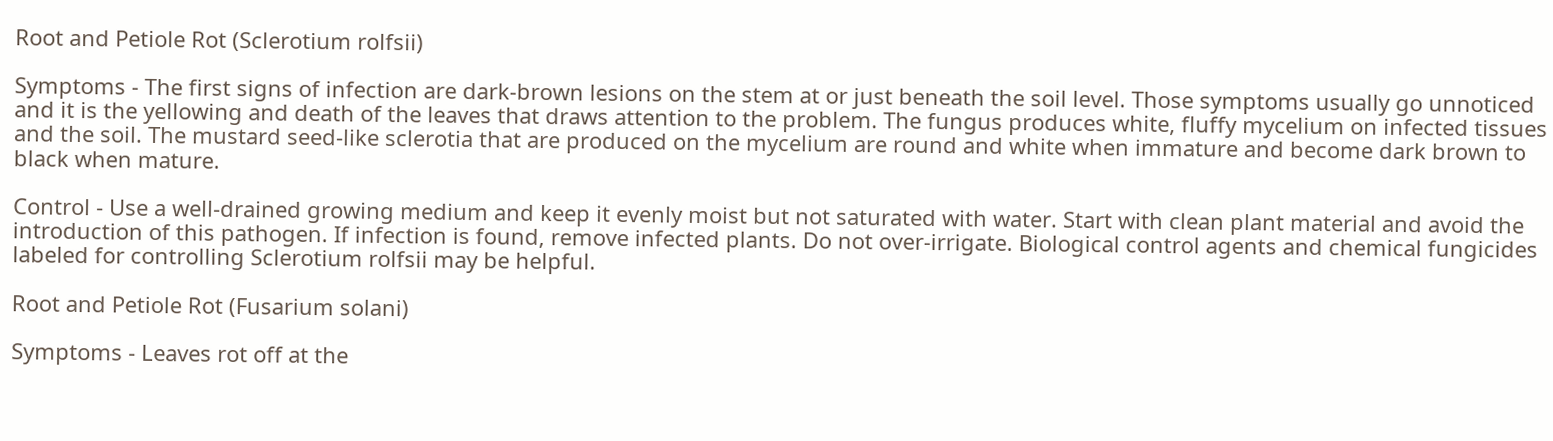Root and Petiole Rot (Sclerotium rolfsii)

Symptoms - The first signs of infection are dark-brown lesions on the stem at or just beneath the soil level. Those symptoms usually go unnoticed and it is the yellowing and death of the leaves that draws attention to the problem. The fungus produces white, fluffy mycelium on infected tissues and the soil. The mustard seed-like sclerotia that are produced on the mycelium are round and white when immature and become dark brown to black when mature.

Control - Use a well-drained growing medium and keep it evenly moist but not saturated with water. Start with clean plant material and avoid the introduction of this pathogen. If infection is found, remove infected plants. Do not over-irrigate. Biological control agents and chemical fungicides labeled for controlling Sclerotium rolfsii may be helpful.

Root and Petiole Rot (Fusarium solani)

Symptoms - Leaves rot off at the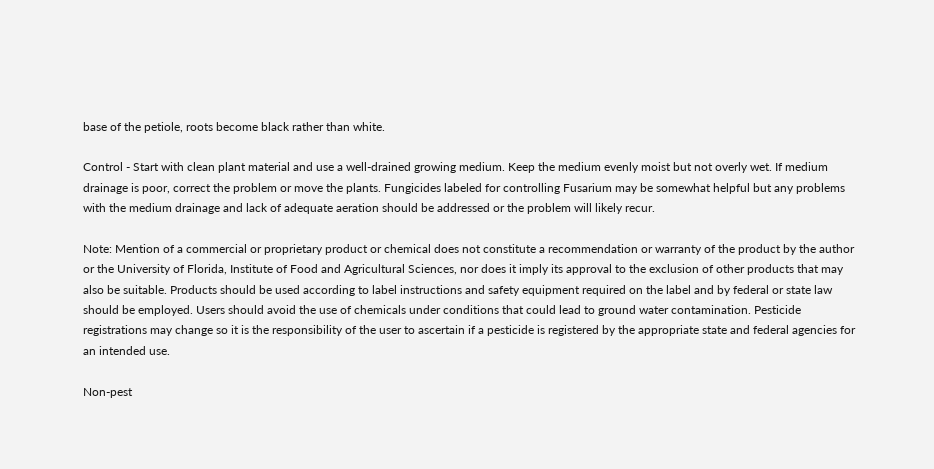base of the petiole, roots become black rather than white.

Control - Start with clean plant material and use a well-drained growing medium. Keep the medium evenly moist but not overly wet. If medium drainage is poor, correct the problem or move the plants. Fungicides labeled for controlling Fusarium may be somewhat helpful but any problems with the medium drainage and lack of adequate aeration should be addressed or the problem will likely recur.

Note: Mention of a commercial or proprietary product or chemical does not constitute a recommendation or warranty of the product by the author or the University of Florida, Institute of Food and Agricultural Sciences, nor does it imply its approval to the exclusion of other products that may also be suitable. Products should be used according to label instructions and safety equipment required on the label and by federal or state law should be employed. Users should avoid the use of chemicals under conditions that could lead to ground water contamination. Pesticide registrations may change so it is the responsibility of the user to ascertain if a pesticide is registered by the appropriate state and federal agencies for an intended use.

Non-pest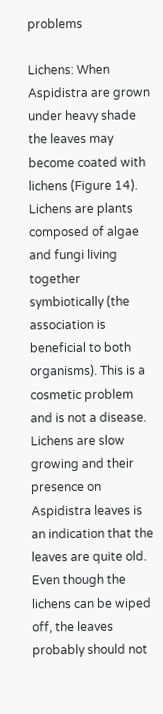problems

Lichens: When Aspidistra are grown under heavy shade the leaves may become coated with lichens (Figure 14). Lichens are plants composed of algae and fungi living together symbiotically (the association is beneficial to both organisms). This is a cosmetic problem and is not a disease. Lichens are slow growing and their presence on Aspidistra leaves is an indication that the leaves are quite old. Even though the lichens can be wiped off, the leaves probably should not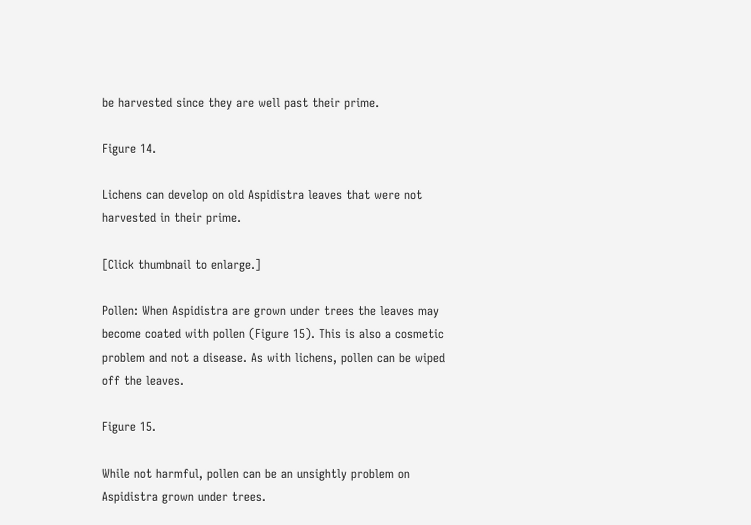be harvested since they are well past their prime.

Figure 14.

Lichens can develop on old Aspidistra leaves that were not harvested in their prime.

[Click thumbnail to enlarge.]

Pollen: When Aspidistra are grown under trees the leaves may become coated with pollen (Figure 15). This is also a cosmetic problem and not a disease. As with lichens, pollen can be wiped off the leaves.

Figure 15.

While not harmful, pollen can be an unsightly problem on Aspidistra grown under trees.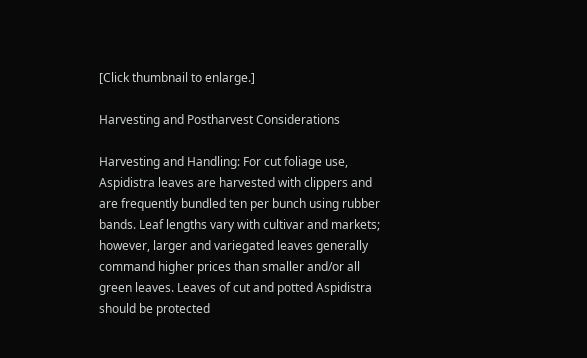[Click thumbnail to enlarge.]

Harvesting and Postharvest Considerations

Harvesting and Handling: For cut foliage use, Aspidistra leaves are harvested with clippers and are frequently bundled ten per bunch using rubber bands. Leaf lengths vary with cultivar and markets; however, larger and variegated leaves generally command higher prices than smaller and/or all green leaves. Leaves of cut and potted Aspidistra should be protected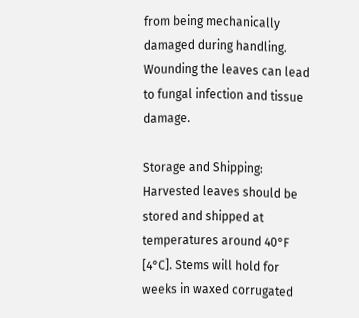from being mechanically damaged during handling. Wounding the leaves can lead to fungal infection and tissue damage.

Storage and Shipping: Harvested leaves should be stored and shipped at temperatures around 40°F [4°C]. Stems will hold for weeks in waxed corrugated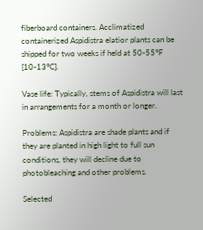fiberboard containers. Acclimatized containerized Aspidistra elatior plants can be shipped for two weeks if held at 50-55°F [10-13°C].

Vase life: Typically, stems of Aspidistra will last in arrangements for a month or longer.

Problems: Aspidistra are shade plants and if they are planted in high light to full sun conditions, they will decline due to photobleaching and other problems.

Selected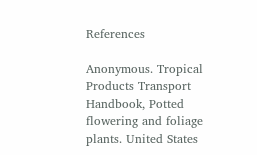References

Anonymous. Tropical Products Transport Handbook, Potted flowering and foliage plants. United States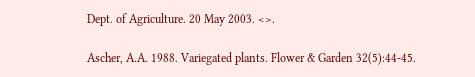Dept. of Agriculture. 20 May 2003. <>.

Ascher, A.A. 1988. Variegated plants. Flower & Garden 32(5):44-45.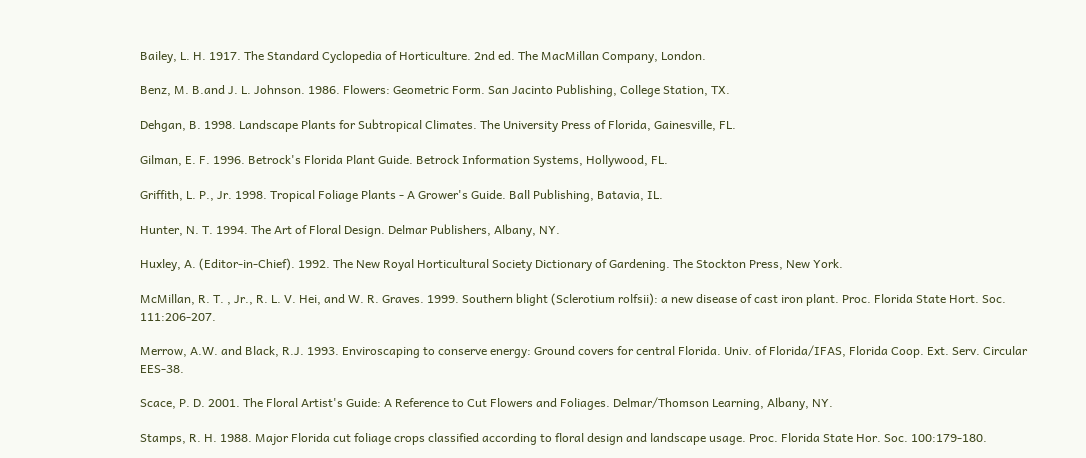Bailey, L. H. 1917. The Standard Cyclopedia of Horticulture. 2nd ed. The MacMillan Company, London.

Benz, M. B.and J. L. Johnson. 1986. Flowers: Geometric Form. San Jacinto Publishing, College Station, TX.

Dehgan, B. 1998. Landscape Plants for Subtropical Climates. The University Press of Florida, Gainesville, FL.

Gilman, E. F. 1996. Betrock's Florida Plant Guide. Betrock Information Systems, Hollywood, FL.

Griffith, L. P., Jr. 1998. Tropical Foliage Plants - A Grower's Guide. Ball Publishing, Batavia, IL.

Hunter, N. T. 1994. The Art of Floral Design. Delmar Publishers, Albany, NY.

Huxley, A. (Editor-in-Chief). 1992. The New Royal Horticultural Society Dictionary of Gardening. The Stockton Press, New York.

McMillan, R. T. , Jr., R. L. V. Hei, and W. R. Graves. 1999. Southern blight (Sclerotium rolfsii): a new disease of cast iron plant. Proc. Florida State Hort. Soc. 111:206-207.

Merrow, A.W. and Black, R.J. 1993. Enviroscaping to conserve energy: Ground covers for central Florida. Univ. of Florida/IFAS, Florida Coop. Ext. Serv. Circular EES-38.

Scace, P. D. 2001. The Floral Artist's Guide: A Reference to Cut Flowers and Foliages. Delmar/Thomson Learning, Albany, NY.

Stamps, R. H. 1988. Major Florida cut foliage crops classified according to floral design and landscape usage. Proc. Florida State Hor. Soc. 100:179-180.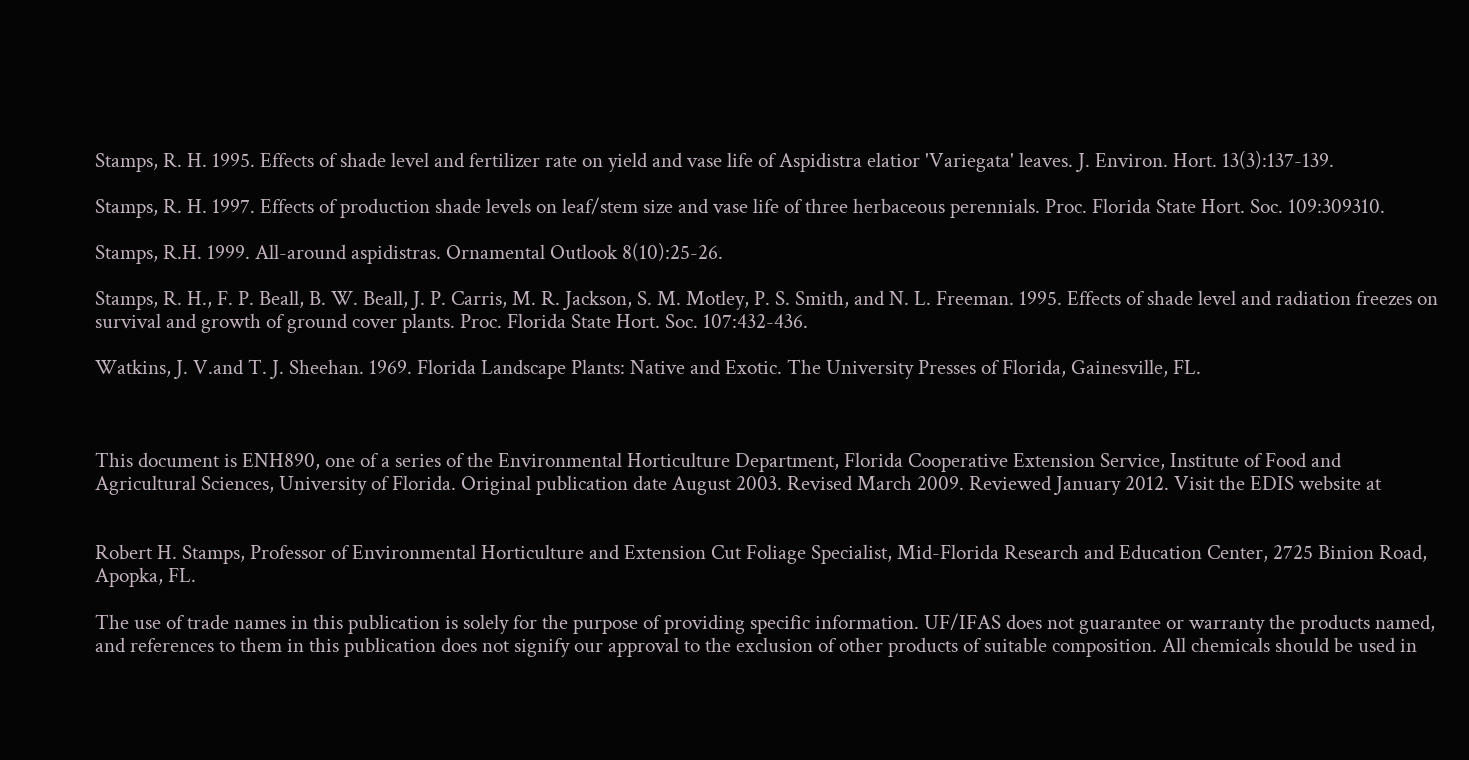Stamps, R. H. 1995. Effects of shade level and fertilizer rate on yield and vase life of Aspidistra elatior 'Variegata' leaves. J. Environ. Hort. 13(3):137-139.

Stamps, R. H. 1997. Effects of production shade levels on leaf/stem size and vase life of three herbaceous perennials. Proc. Florida State Hort. Soc. 109:309310.

Stamps, R.H. 1999. All-around aspidistras. Ornamental Outlook 8(10):25-26.

Stamps, R. H., F. P. Beall, B. W. Beall, J. P. Carris, M. R. Jackson, S. M. Motley, P. S. Smith, and N. L. Freeman. 1995. Effects of shade level and radiation freezes on survival and growth of ground cover plants. Proc. Florida State Hort. Soc. 107:432-436.

Watkins, J. V.and T. J. Sheehan. 1969. Florida Landscape Plants: Native and Exotic. The University Presses of Florida, Gainesville, FL.



This document is ENH890, one of a series of the Environmental Horticulture Department, Florida Cooperative Extension Service, Institute of Food and Agricultural Sciences, University of Florida. Original publication date August 2003. Revised March 2009. Reviewed January 2012. Visit the EDIS website at


Robert H. Stamps, Professor of Environmental Horticulture and Extension Cut Foliage Specialist, Mid-Florida Research and Education Center, 2725 Binion Road, Apopka, FL.

The use of trade names in this publication is solely for the purpose of providing specific information. UF/IFAS does not guarantee or warranty the products named, and references to them in this publication does not signify our approval to the exclusion of other products of suitable composition. All chemicals should be used in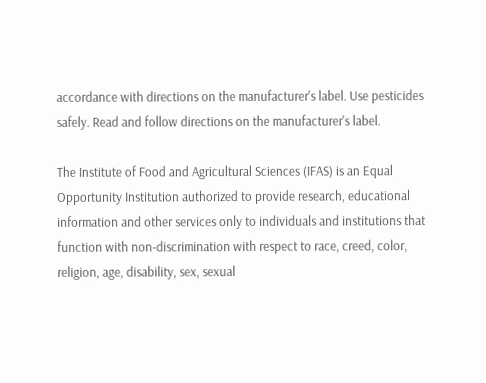accordance with directions on the manufacturer's label. Use pesticides safely. Read and follow directions on the manufacturer's label.

The Institute of Food and Agricultural Sciences (IFAS) is an Equal Opportunity Institution authorized to provide research, educational information and other services only to individuals and institutions that function with non-discrimination with respect to race, creed, color, religion, age, disability, sex, sexual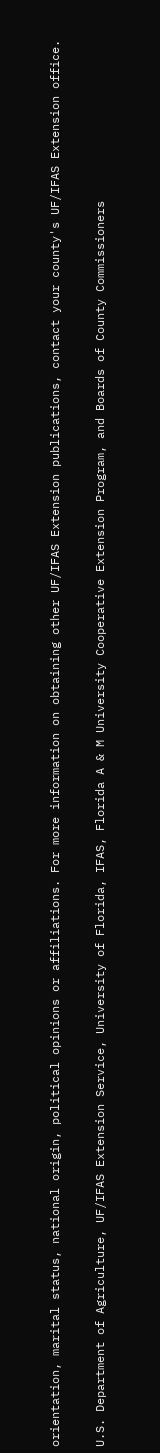orientation, marital status, national origin, political opinions or affiliations. For more information on obtaining other UF/IFAS Extension publications, contact your county's UF/IFAS Extension office.

U.S. Department of Agriculture, UF/IFAS Extension Service, University of Florida, IFAS, Florida A & M University Cooperative Extension Program, and Boards of County Commissioners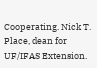Cooperating. Nick T. Place, dean for UF/IFAS Extension.